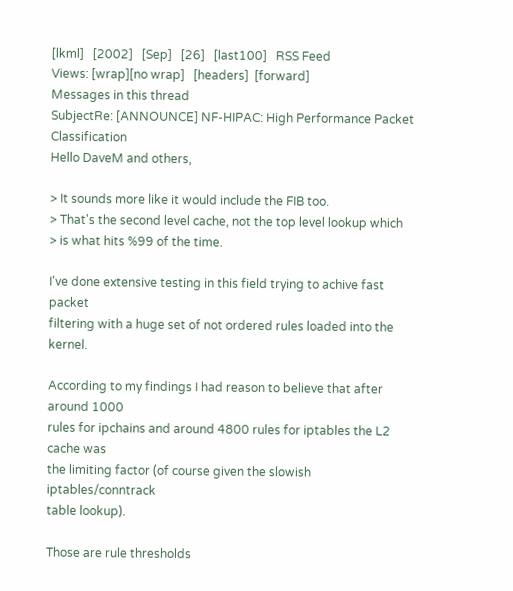[lkml]   [2002]   [Sep]   [26]   [last100]   RSS Feed
Views: [wrap][no wrap]   [headers]  [forward]
Messages in this thread
SubjectRe: [ANNOUNCE] NF-HIPAC: High Performance Packet Classification
Hello DaveM and others,

> It sounds more like it would include the FIB too.
> That's the second level cache, not the top level lookup which
> is what hits %99 of the time.

I've done extensive testing in this field trying to achive fast packet
filtering with a huge set of not ordered rules loaded into the kernel.

According to my findings I had reason to believe that after around 1000
rules for ipchains and around 4800 rules for iptables the L2 cache was
the limiting factor (of course given the slowish iptables/conntrack
table lookup).

Those are rule thresholds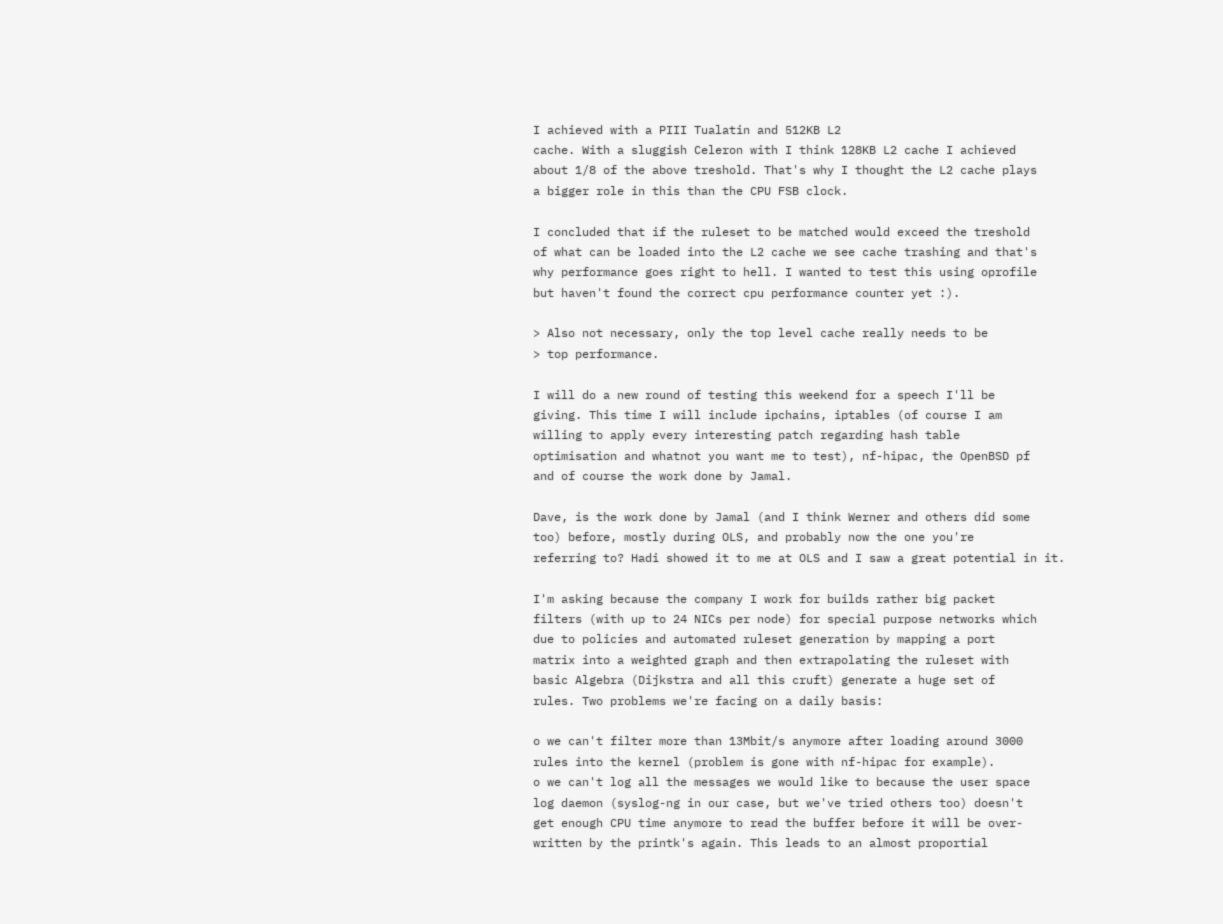I achieved with a PIII Tualatin and 512KB L2
cache. With a sluggish Celeron with I think 128KB L2 cache I achieved
about 1/8 of the above treshold. That's why I thought the L2 cache plays
a bigger role in this than the CPU FSB clock.

I concluded that if the ruleset to be matched would exceed the treshold
of what can be loaded into the L2 cache we see cache trashing and that's
why performance goes right to hell. I wanted to test this using oprofile
but haven't found the correct cpu performance counter yet :).

> Also not necessary, only the top level cache really needs to be
> top performance.

I will do a new round of testing this weekend for a speech I'll be
giving. This time I will include ipchains, iptables (of course I am
willing to apply every interesting patch regarding hash table
optimisation and whatnot you want me to test), nf-hipac, the OpenBSD pf
and of course the work done by Jamal.

Dave, is the work done by Jamal (and I think Werner and others did some
too) before, mostly during OLS, and probably now the one you're
referring to? Hadi showed it to me at OLS and I saw a great potential in it.

I'm asking because the company I work for builds rather big packet
filters (with up to 24 NICs per node) for special purpose networks which
due to policies and automated ruleset generation by mapping a port
matrix into a weighted graph and then extrapolating the ruleset with
basic Algebra (Dijkstra and all this cruft) generate a huge set of
rules. Two problems we're facing on a daily basis:

o we can't filter more than 13Mbit/s anymore after loading around 3000
rules into the kernel (problem is gone with nf-hipac for example).
o we can't log all the messages we would like to because the user space
log daemon (syslog-ng in our case, but we've tried others too) doesn't
get enough CPU time anymore to read the buffer before it will be over-
written by the printk's again. This leads to an almost proportial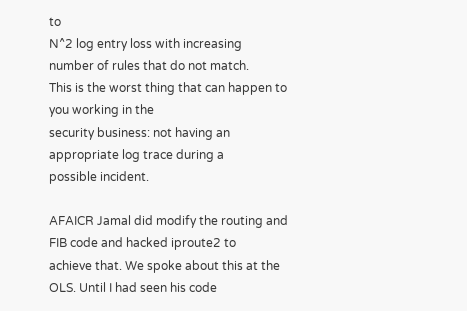to
N^2 log entry loss with increasing number of rules that do not match.
This is the worst thing that can happen to you working in the
security business: not having an appropriate log trace during a
possible incident.

AFAICR Jamal did modify the routing and FIB code and hacked iproute2 to
achieve that. We spoke about this at the OLS. Until I had seen his code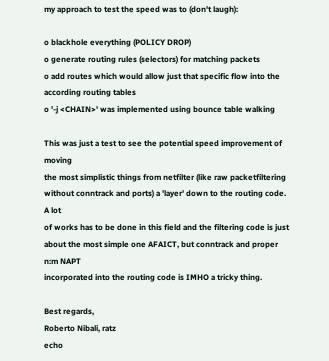my approach to test the speed was to (don't laugh):

o blackhole everything (POLICY DROP)
o generate routing rules (selectors) for matching packets
o add routes which would allow just that specific flow into the
according routing tables
o '-j <CHAIN>' was implemented using bounce table walking

This was just a test to see the potential speed improvement of moving
the most simplistic things from netfilter (like raw packetfiltering
without conntrack and ports) a 'layer' down to the routing code. A lot
of works has to be done in this field and the filtering code is just
about the most simple one AFAICT, but conntrack and proper n:m NAPT
incorporated into the routing code is IMHO a tricky thing.

Best regards,
Roberto Nibali, ratz
echo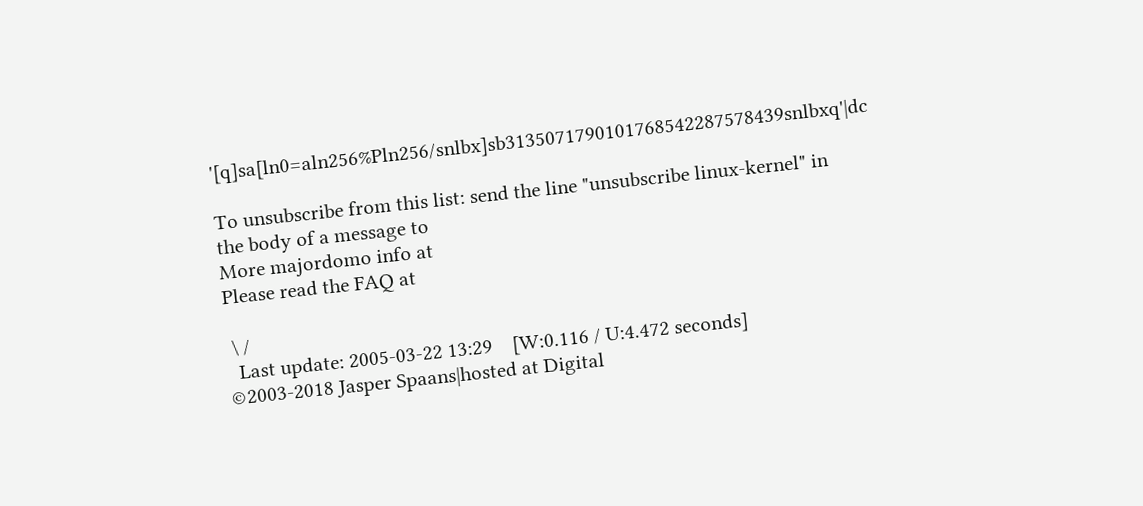'[q]sa[ln0=aln256%Pln256/snlbx]sb3135071790101768542287578439snlbxq'|dc

To unsubscribe from this list: send the line "unsubscribe linux-kernel" in
the body of a message to
More majordomo info at
Please read the FAQ at

 \ /
  Last update: 2005-03-22 13:29    [W:0.116 / U:4.472 seconds]
©2003-2018 Jasper Spaans|hosted at Digital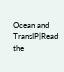Ocean and TransIP|Read the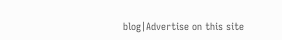blog|Advertise on this site